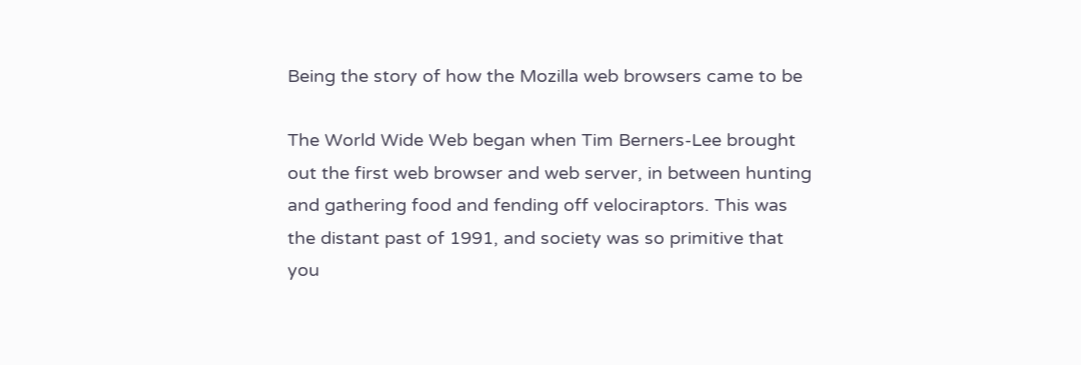Being the story of how the Mozilla web browsers came to be

The World Wide Web began when Tim Berners-Lee brought out the first web browser and web server, in between hunting and gathering food and fending off velociraptors. This was the distant past of 1991, and society was so primitive that you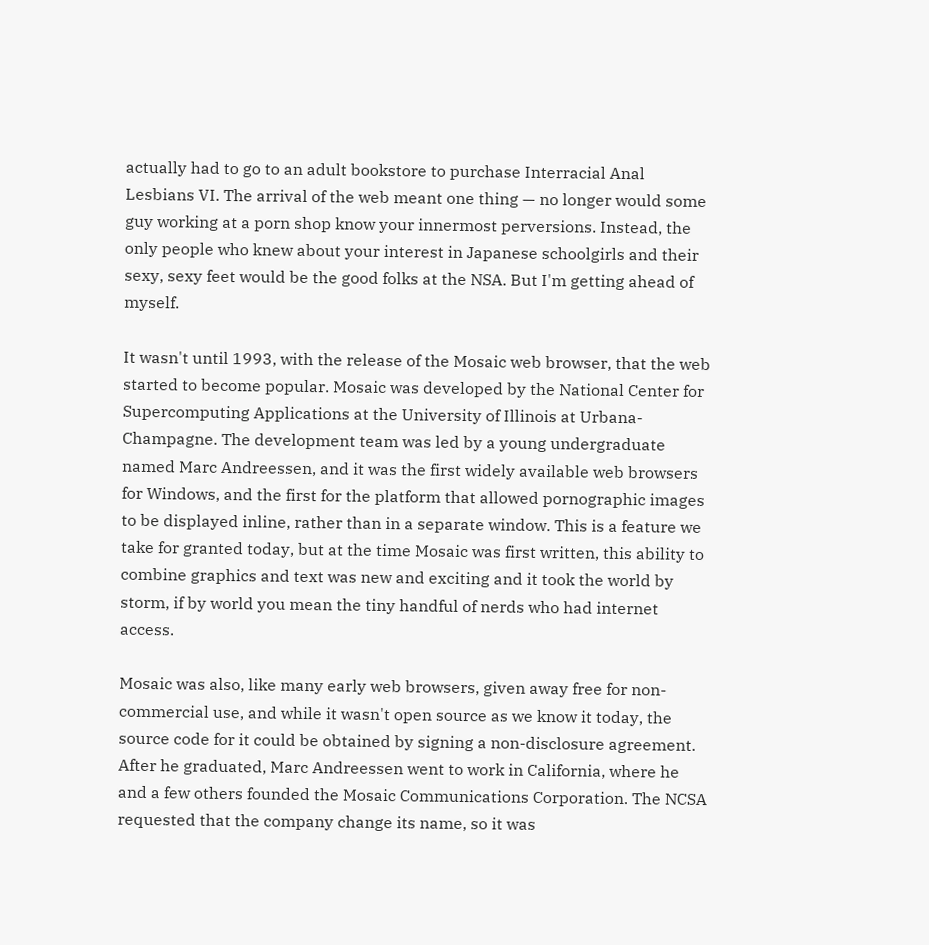actually had to go to an adult bookstore to purchase Interracial Anal Lesbians VI. The arrival of the web meant one thing — no longer would some guy working at a porn shop know your innermost perversions. Instead, the only people who knew about your interest in Japanese schoolgirls and their sexy, sexy feet would be the good folks at the NSA. But I'm getting ahead of myself.

It wasn't until 1993, with the release of the Mosaic web browser, that the web started to become popular. Mosaic was developed by the National Center for Supercomputing Applications at the University of Illinois at Urbana-Champagne. The development team was led by a young undergraduate named Marc Andreessen, and it was the first widely available web browsers for Windows, and the first for the platform that allowed pornographic images to be displayed inline, rather than in a separate window. This is a feature we take for granted today, but at the time Mosaic was first written, this ability to combine graphics and text was new and exciting and it took the world by storm, if by world you mean the tiny handful of nerds who had internet access.

Mosaic was also, like many early web browsers, given away free for non-commercial use, and while it wasn't open source as we know it today, the source code for it could be obtained by signing a non-disclosure agreement. After he graduated, Marc Andreessen went to work in California, where he and a few others founded the Mosaic Communications Corporation. The NCSA requested that the company change its name, so it was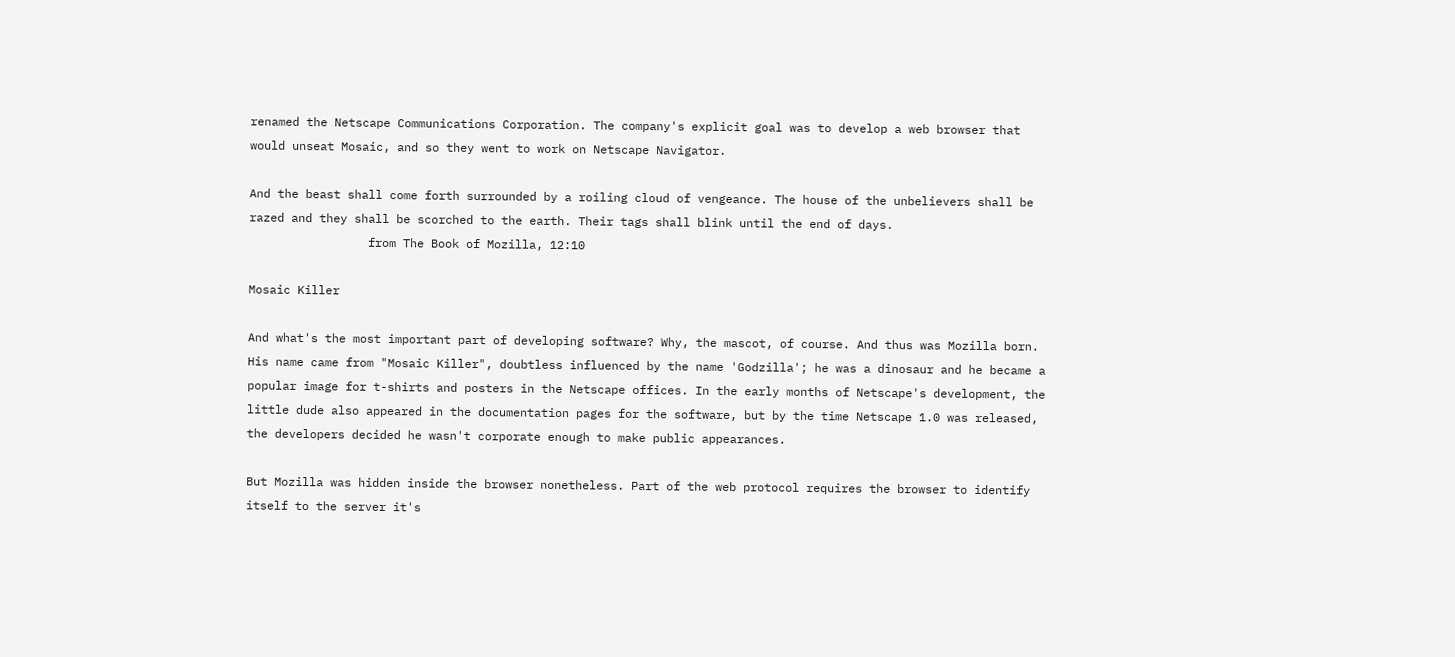renamed the Netscape Communications Corporation. The company's explicit goal was to develop a web browser that would unseat Mosaic, and so they went to work on Netscape Navigator.

And the beast shall come forth surrounded by a roiling cloud of vengeance. The house of the unbelievers shall be razed and they shall be scorched to the earth. Their tags shall blink until the end of days.
                 from The Book of Mozilla, 12:10

Mosaic Killer

And what's the most important part of developing software? Why, the mascot, of course. And thus was Mozilla born. His name came from "Mosaic Killer", doubtless influenced by the name 'Godzilla'; he was a dinosaur and he became a popular image for t-shirts and posters in the Netscape offices. In the early months of Netscape's development, the little dude also appeared in the documentation pages for the software, but by the time Netscape 1.0 was released, the developers decided he wasn't corporate enough to make public appearances.

But Mozilla was hidden inside the browser nonetheless. Part of the web protocol requires the browser to identify itself to the server it's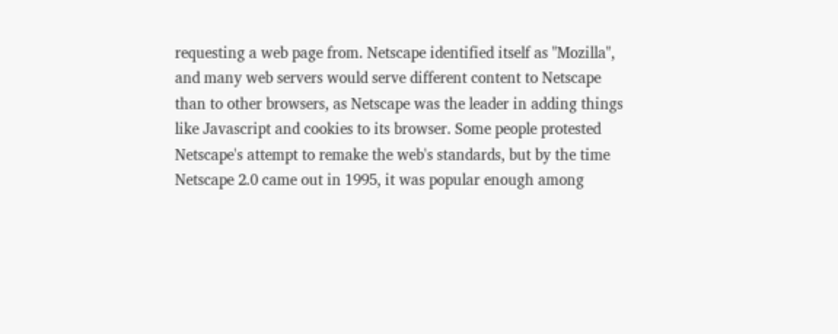requesting a web page from. Netscape identified itself as "Mozilla", and many web servers would serve different content to Netscape than to other browsers, as Netscape was the leader in adding things like Javascript and cookies to its browser. Some people protested Netscape's attempt to remake the web's standards, but by the time Netscape 2.0 came out in 1995, it was popular enough among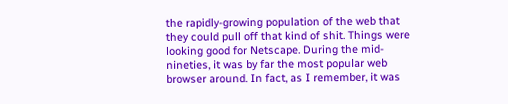the rapidly-growing population of the web that they could pull off that kind of shit. Things were looking good for Netscape. During the mid-nineties, it was by far the most popular web browser around. In fact, as I remember, it was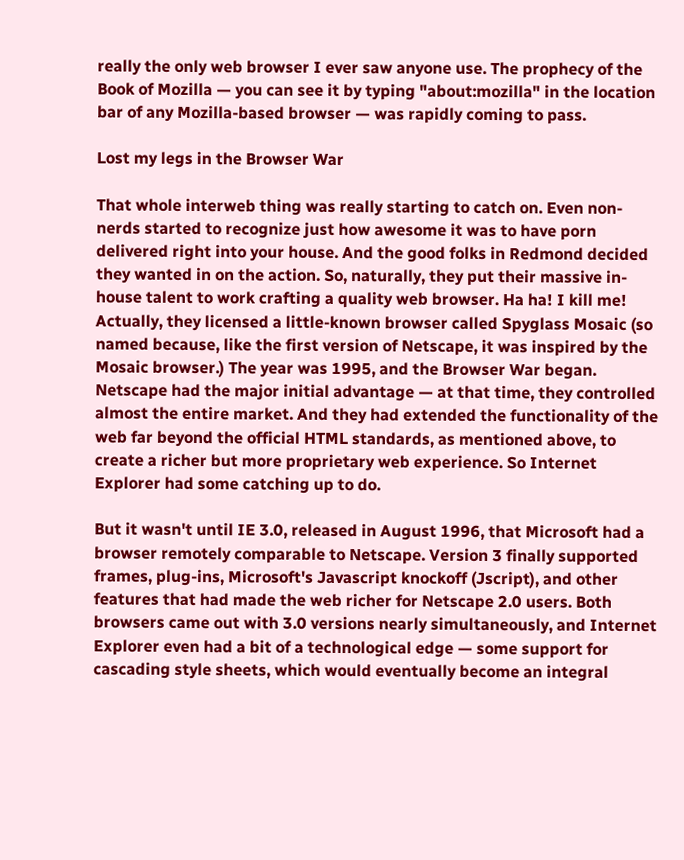really the only web browser I ever saw anyone use. The prophecy of the Book of Mozilla — you can see it by typing "about:mozilla" in the location bar of any Mozilla-based browser — was rapidly coming to pass.

Lost my legs in the Browser War

That whole interweb thing was really starting to catch on. Even non-nerds started to recognize just how awesome it was to have porn delivered right into your house. And the good folks in Redmond decided they wanted in on the action. So, naturally, they put their massive in-house talent to work crafting a quality web browser. Ha ha! I kill me! Actually, they licensed a little-known browser called Spyglass Mosaic (so named because, like the first version of Netscape, it was inspired by the Mosaic browser.) The year was 1995, and the Browser War began. Netscape had the major initial advantage — at that time, they controlled almost the entire market. And they had extended the functionality of the web far beyond the official HTML standards, as mentioned above, to create a richer but more proprietary web experience. So Internet Explorer had some catching up to do.

But it wasn't until IE 3.0, released in August 1996, that Microsoft had a browser remotely comparable to Netscape. Version 3 finally supported frames, plug-ins, Microsoft's Javascript knockoff (Jscript), and other features that had made the web richer for Netscape 2.0 users. Both browsers came out with 3.0 versions nearly simultaneously, and Internet Explorer even had a bit of a technological edge — some support for cascading style sheets, which would eventually become an integral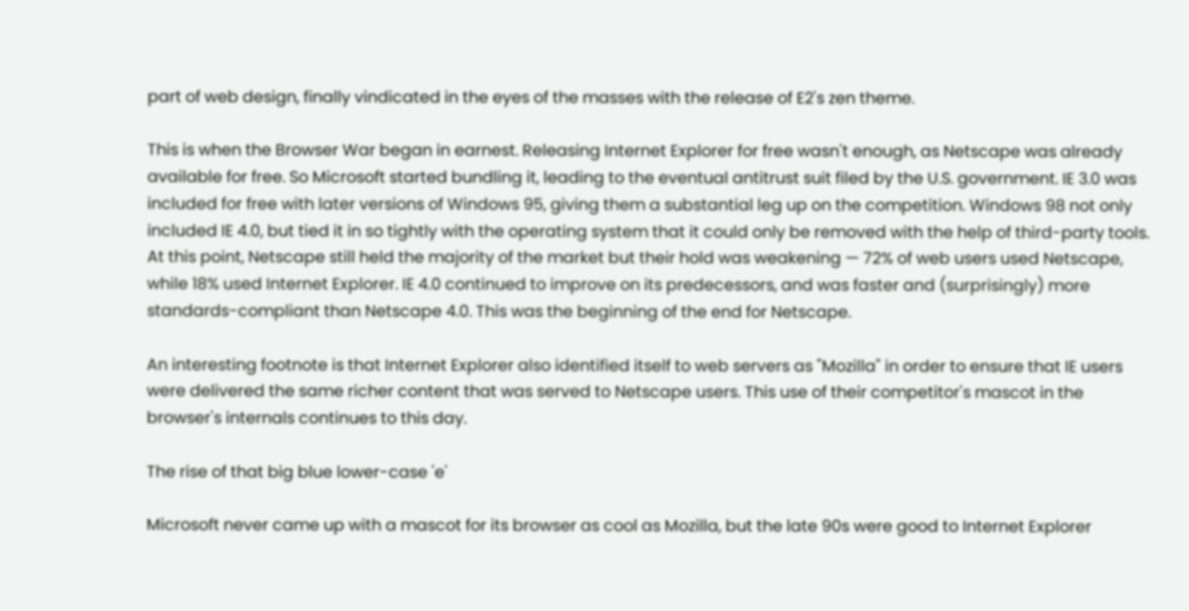part of web design, finally vindicated in the eyes of the masses with the release of E2's zen theme.

This is when the Browser War began in earnest. Releasing Internet Explorer for free wasn't enough, as Netscape was already available for free. So Microsoft started bundling it, leading to the eventual antitrust suit filed by the U.S. government. IE 3.0 was included for free with later versions of Windows 95, giving them a substantial leg up on the competition. Windows 98 not only included IE 4.0, but tied it in so tightly with the operating system that it could only be removed with the help of third-party tools. At this point, Netscape still held the majority of the market but their hold was weakening — 72% of web users used Netscape, while 18% used Internet Explorer. IE 4.0 continued to improve on its predecessors, and was faster and (surprisingly) more standards-compliant than Netscape 4.0. This was the beginning of the end for Netscape.

An interesting footnote is that Internet Explorer also identified itself to web servers as "Mozilla" in order to ensure that IE users were delivered the same richer content that was served to Netscape users. This use of their competitor's mascot in the browser's internals continues to this day.

The rise of that big blue lower-case 'e'

Microsoft never came up with a mascot for its browser as cool as Mozilla, but the late 90s were good to Internet Explorer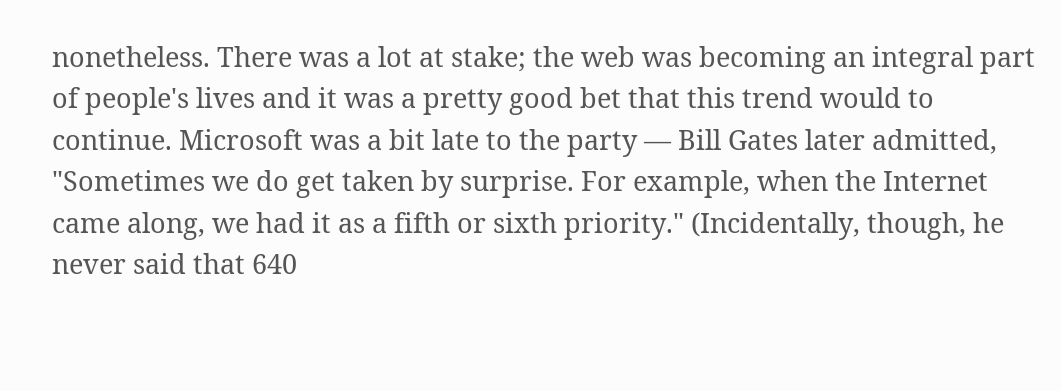nonetheless. There was a lot at stake; the web was becoming an integral part of people's lives and it was a pretty good bet that this trend would to continue. Microsoft was a bit late to the party — Bill Gates later admitted, "Sometimes we do get taken by surprise. For example, when the Internet came along, we had it as a fifth or sixth priority." (Incidentally, though, he never said that 640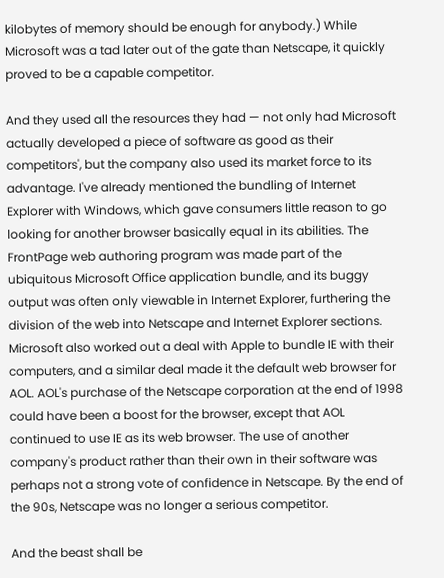kilobytes of memory should be enough for anybody.) While Microsoft was a tad later out of the gate than Netscape, it quickly proved to be a capable competitor.

And they used all the resources they had — not only had Microsoft actually developed a piece of software as good as their competitors', but the company also used its market force to its advantage. I've already mentioned the bundling of Internet Explorer with Windows, which gave consumers little reason to go looking for another browser basically equal in its abilities. The FrontPage web authoring program was made part of the ubiquitous Microsoft Office application bundle, and its buggy output was often only viewable in Internet Explorer, furthering the division of the web into Netscape and Internet Explorer sections. Microsoft also worked out a deal with Apple to bundle IE with their computers, and a similar deal made it the default web browser for AOL. AOL's purchase of the Netscape corporation at the end of 1998 could have been a boost for the browser, except that AOL continued to use IE as its web browser. The use of another company's product rather than their own in their software was perhaps not a strong vote of confidence in Netscape. By the end of the 90s, Netscape was no longer a serious competitor.

And the beast shall be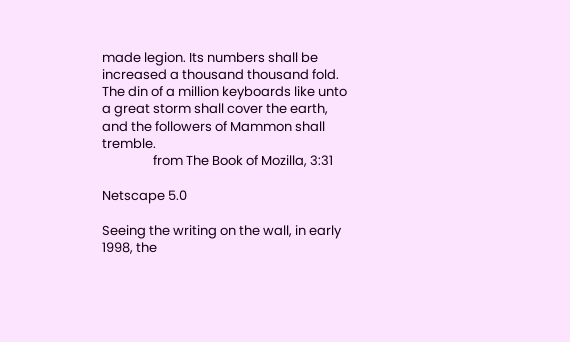made legion. Its numbers shall be increased a thousand thousand fold. The din of a million keyboards like unto a great storm shall cover the earth, and the followers of Mammon shall tremble.
                 from The Book of Mozilla, 3:31

Netscape 5.0

Seeing the writing on the wall, in early 1998, the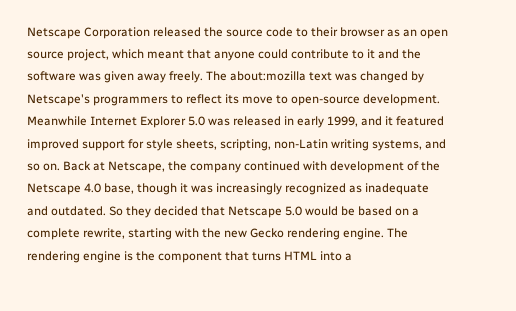Netscape Corporation released the source code to their browser as an open source project, which meant that anyone could contribute to it and the software was given away freely. The about:mozilla text was changed by Netscape's programmers to reflect its move to open-source development. Meanwhile Internet Explorer 5.0 was released in early 1999, and it featured improved support for style sheets, scripting, non-Latin writing systems, and so on. Back at Netscape, the company continued with development of the Netscape 4.0 base, though it was increasingly recognized as inadequate and outdated. So they decided that Netscape 5.0 would be based on a complete rewrite, starting with the new Gecko rendering engine. The rendering engine is the component that turns HTML into a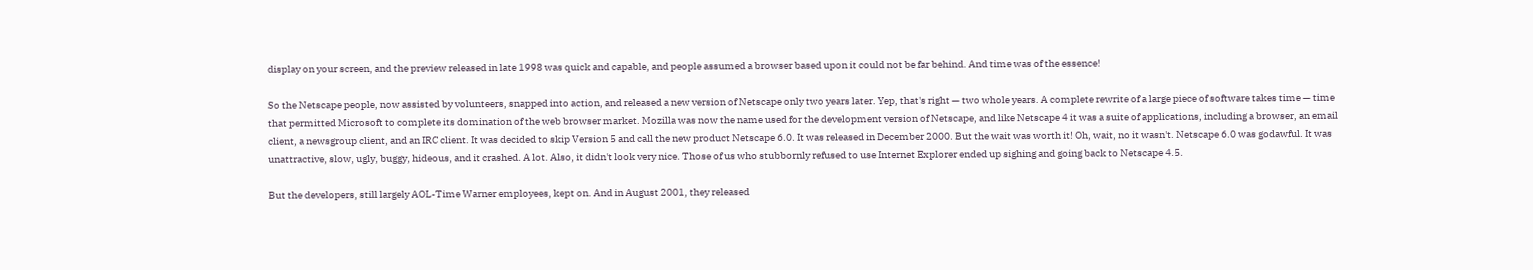display on your screen, and the preview released in late 1998 was quick and capable, and people assumed a browser based upon it could not be far behind. And time was of the essence!

So the Netscape people, now assisted by volunteers, snapped into action, and released a new version of Netscape only two years later. Yep, that's right — two whole years. A complete rewrite of a large piece of software takes time — time that permitted Microsoft to complete its domination of the web browser market. Mozilla was now the name used for the development version of Netscape, and like Netscape 4 it was a suite of applications, including a browser, an email client, a newsgroup client, and an IRC client. It was decided to skip Version 5 and call the new product Netscape 6.0. It was released in December 2000. But the wait was worth it! Oh, wait, no it wasn't. Netscape 6.0 was godawful. It was unattractive, slow, ugly, buggy, hideous, and it crashed. A lot. Also, it didn't look very nice. Those of us who stubbornly refused to use Internet Explorer ended up sighing and going back to Netscape 4.5.

But the developers, still largely AOL-Time Warner employees, kept on. And in August 2001, they released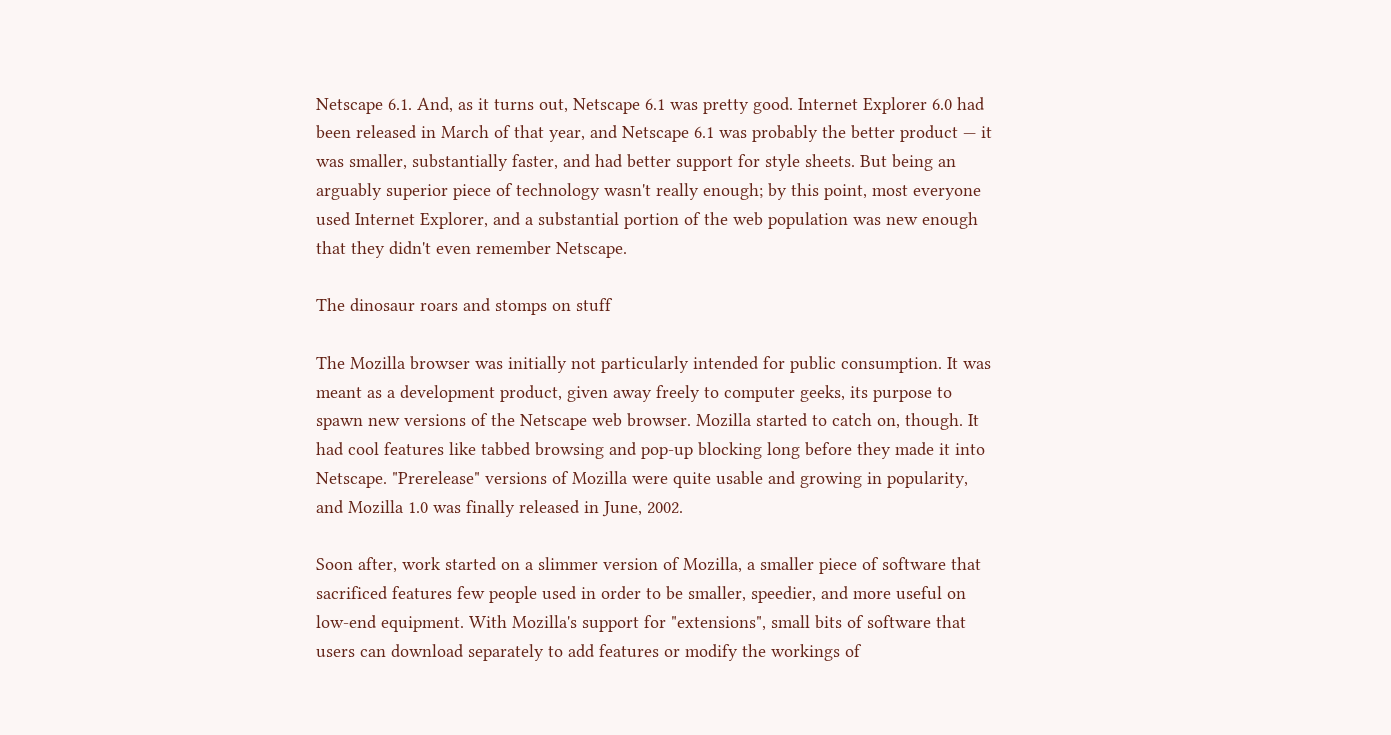Netscape 6.1. And, as it turns out, Netscape 6.1 was pretty good. Internet Explorer 6.0 had been released in March of that year, and Netscape 6.1 was probably the better product — it was smaller, substantially faster, and had better support for style sheets. But being an arguably superior piece of technology wasn't really enough; by this point, most everyone used Internet Explorer, and a substantial portion of the web population was new enough that they didn't even remember Netscape.

The dinosaur roars and stomps on stuff

The Mozilla browser was initially not particularly intended for public consumption. It was meant as a development product, given away freely to computer geeks, its purpose to spawn new versions of the Netscape web browser. Mozilla started to catch on, though. It had cool features like tabbed browsing and pop-up blocking long before they made it into Netscape. "Prerelease" versions of Mozilla were quite usable and growing in popularity, and Mozilla 1.0 was finally released in June, 2002.

Soon after, work started on a slimmer version of Mozilla, a smaller piece of software that sacrificed features few people used in order to be smaller, speedier, and more useful on low-end equipment. With Mozilla's support for "extensions", small bits of software that users can download separately to add features or modify the workings of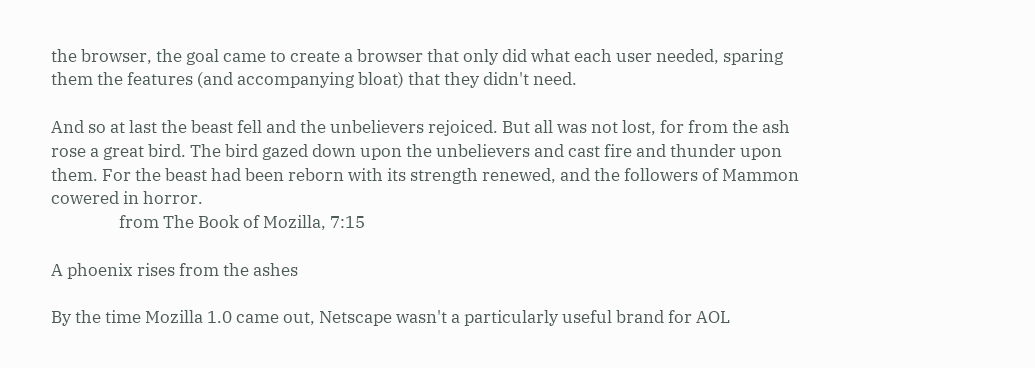the browser, the goal came to create a browser that only did what each user needed, sparing them the features (and accompanying bloat) that they didn't need.

And so at last the beast fell and the unbelievers rejoiced. But all was not lost, for from the ash rose a great bird. The bird gazed down upon the unbelievers and cast fire and thunder upon them. For the beast had been reborn with its strength renewed, and the followers of Mammon cowered in horror.
                 from The Book of Mozilla, 7:15

A phoenix rises from the ashes

By the time Mozilla 1.0 came out, Netscape wasn't a particularly useful brand for AOL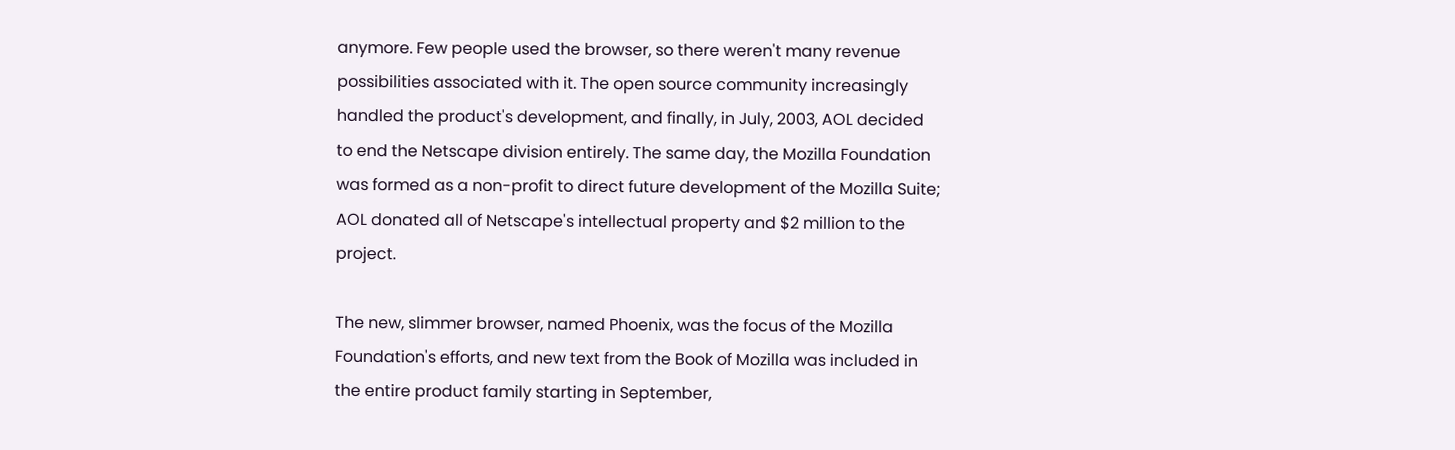anymore. Few people used the browser, so there weren't many revenue possibilities associated with it. The open source community increasingly handled the product's development, and finally, in July, 2003, AOL decided to end the Netscape division entirely. The same day, the Mozilla Foundation was formed as a non-profit to direct future development of the Mozilla Suite; AOL donated all of Netscape's intellectual property and $2 million to the project.

The new, slimmer browser, named Phoenix, was the focus of the Mozilla Foundation's efforts, and new text from the Book of Mozilla was included in the entire product family starting in September,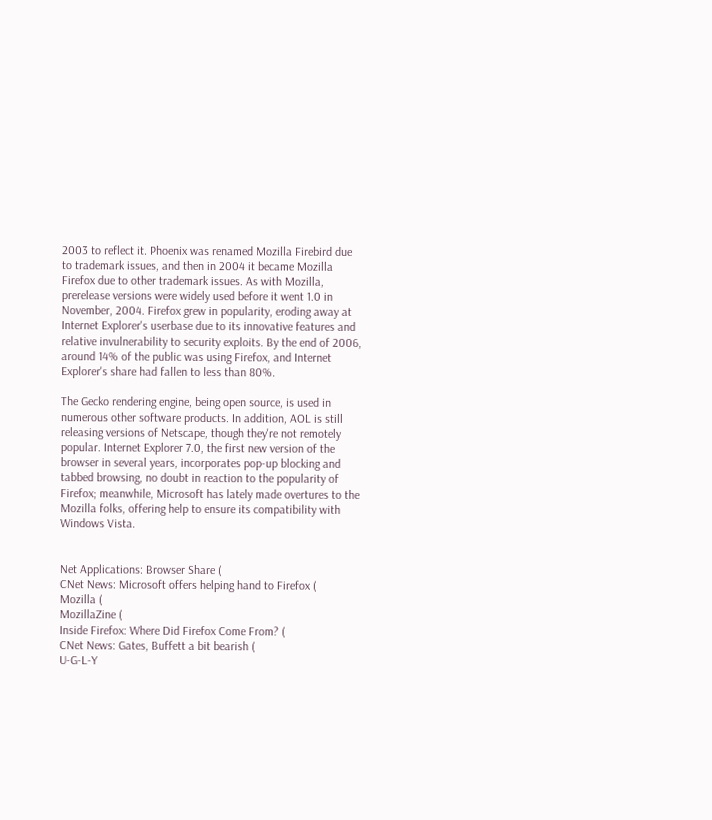2003 to reflect it. Phoenix was renamed Mozilla Firebird due to trademark issues, and then in 2004 it became Mozilla Firefox due to other trademark issues. As with Mozilla, prerelease versions were widely used before it went 1.0 in November, 2004. Firefox grew in popularity, eroding away at Internet Explorer's userbase due to its innovative features and relative invulnerability to security exploits. By the end of 2006, around 14% of the public was using Firefox, and Internet Explorer's share had fallen to less than 80%.

The Gecko rendering engine, being open source, is used in numerous other software products. In addition, AOL is still releasing versions of Netscape, though they're not remotely popular. Internet Explorer 7.0, the first new version of the browser in several years, incorporates pop-up blocking and tabbed browsing, no doubt in reaction to the popularity of Firefox; meanwhile, Microsoft has lately made overtures to the Mozilla folks, offering help to ensure its compatibility with Windows Vista.


Net Applications: Browser Share (
CNet News: Microsoft offers helping hand to Firefox (
Mozilla (
MozillaZine (
Inside Firefox: Where Did Firefox Come From? (
CNet News: Gates, Buffett a bit bearish (
U-G-L-Y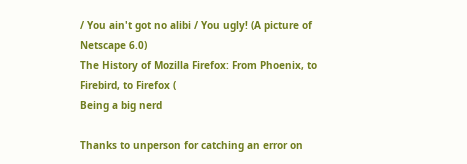/ You ain't got no alibi / You ugly! (A picture of Netscape 6.0)
The History of Mozilla Firefox: From Phoenix, to Firebird, to Firefox (
Being a big nerd

Thanks to unperson for catching an error on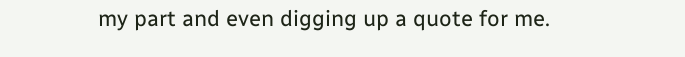my part and even digging up a quote for me.